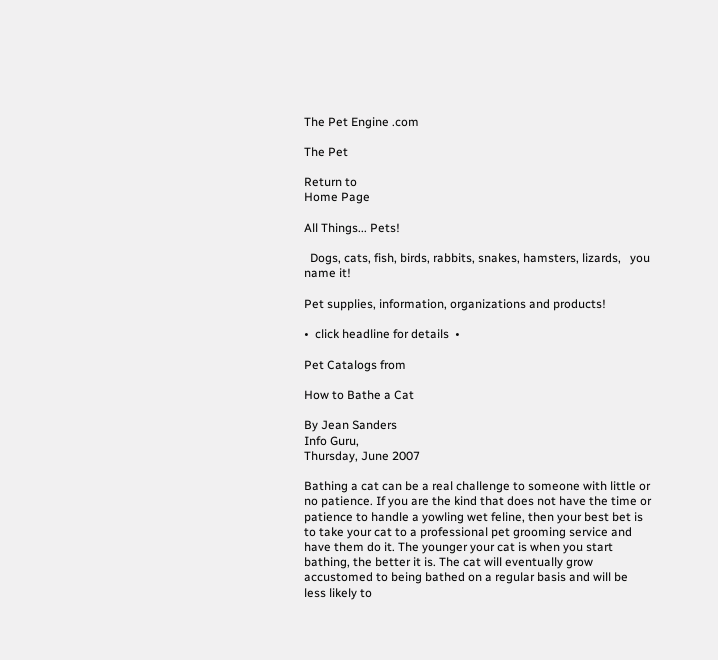The Pet Engine .com

The Pet

Return to
Home Page

All Things... Pets!

  Dogs, cats, fish, birds, rabbits, snakes, hamsters, lizards,   you name it!

Pet supplies, information, organizations and products!

•  click headline for details  •

Pet Catalogs from

How to Bathe a Cat

By Jean Sanders
Info Guru,
Thursday, June 2007

Bathing a cat can be a real challenge to someone with little or no patience. If you are the kind that does not have the time or patience to handle a yowling wet feline, then your best bet is to take your cat to a professional pet grooming service and have them do it. The younger your cat is when you start bathing, the better it is. The cat will eventually grow accustomed to being bathed on a regular basis and will be less likely to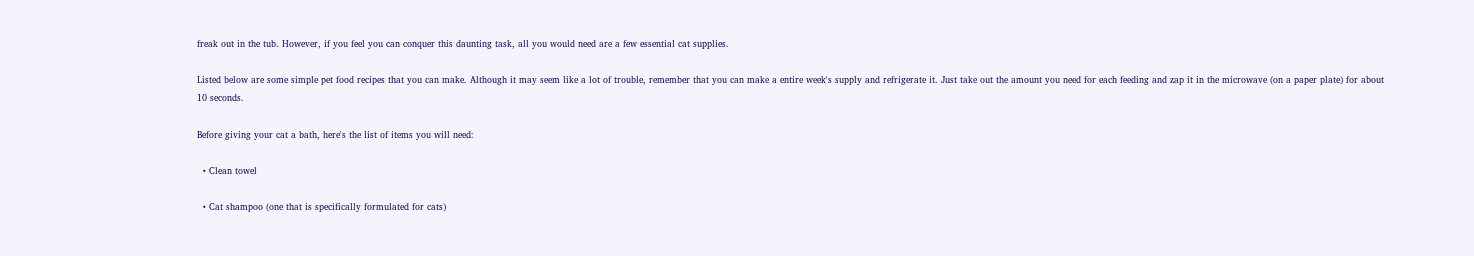freak out in the tub. However, if you feel you can conquer this daunting task, all you would need are a few essential cat supplies.

Listed below are some simple pet food recipes that you can make. Although it may seem like a lot of trouble, remember that you can make a entire week's supply and refrigerate it. Just take out the amount you need for each feeding and zap it in the microwave (on a paper plate) for about 10 seconds.

Before giving your cat a bath, here's the list of items you will need:

  • Clean towel

  • Cat shampoo (one that is specifically formulated for cats)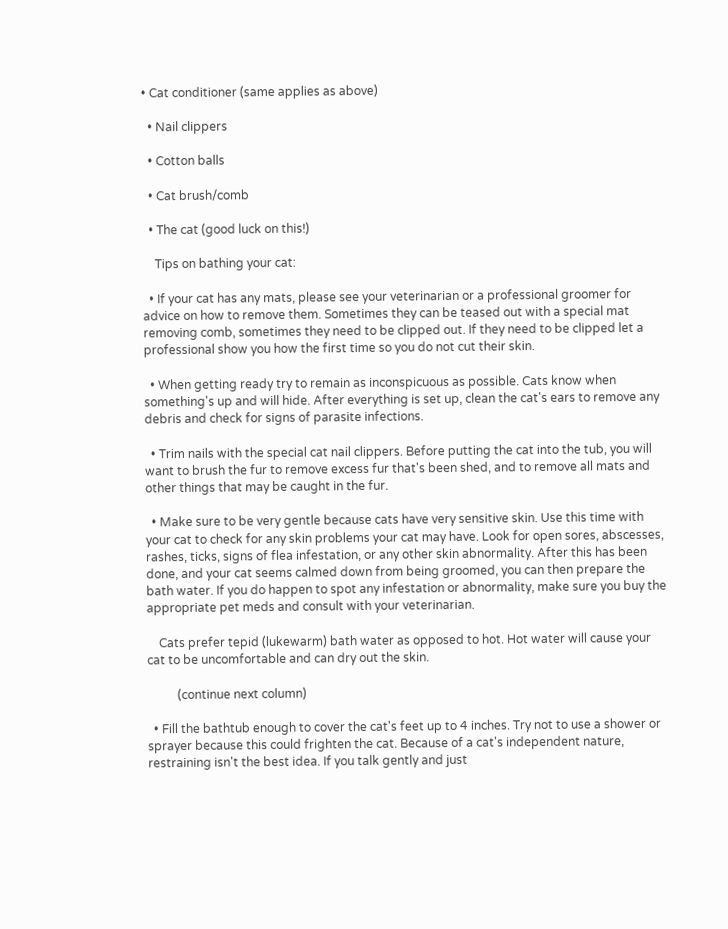• Cat conditioner (same applies as above)

  • Nail clippers

  • Cotton balls

  • Cat brush/comb

  • The cat (good luck on this!)

    Tips on bathing your cat:

  • If your cat has any mats, please see your veterinarian or a professional groomer for advice on how to remove them. Sometimes they can be teased out with a special mat removing comb, sometimes they need to be clipped out. If they need to be clipped let a professional show you how the first time so you do not cut their skin.

  • When getting ready try to remain as inconspicuous as possible. Cats know when something's up and will hide. After everything is set up, clean the cat's ears to remove any debris and check for signs of parasite infections.

  • Trim nails with the special cat nail clippers. Before putting the cat into the tub, you will want to brush the fur to remove excess fur that's been shed, and to remove all mats and other things that may be caught in the fur.

  • Make sure to be very gentle because cats have very sensitive skin. Use this time with your cat to check for any skin problems your cat may have. Look for open sores, abscesses, rashes, ticks, signs of flea infestation, or any other skin abnormality. After this has been done, and your cat seems calmed down from being groomed, you can then prepare the bath water. If you do happen to spot any infestation or abnormality, make sure you buy the appropriate pet meds and consult with your veterinarian.

    Cats prefer tepid (lukewarm) bath water as opposed to hot. Hot water will cause your cat to be uncomfortable and can dry out the skin.

          (continue next column)

  • Fill the bathtub enough to cover the cat's feet up to 4 inches. Try not to use a shower or sprayer because this could frighten the cat. Because of a cat's independent nature, restraining isn't the best idea. If you talk gently and just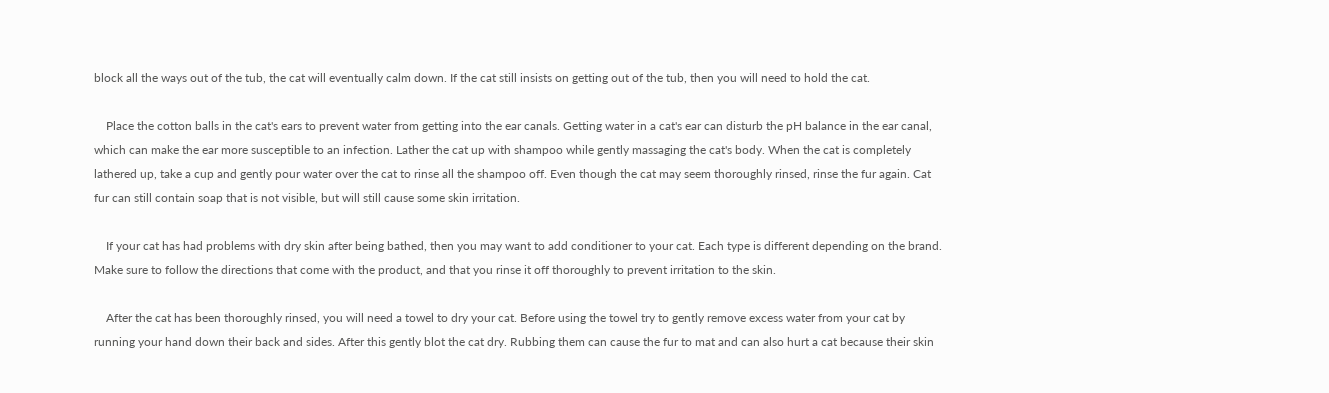block all the ways out of the tub, the cat will eventually calm down. If the cat still insists on getting out of the tub, then you will need to hold the cat.

    Place the cotton balls in the cat's ears to prevent water from getting into the ear canals. Getting water in a cat's ear can disturb the pH balance in the ear canal, which can make the ear more susceptible to an infection. Lather the cat up with shampoo while gently massaging the cat's body. When the cat is completely lathered up, take a cup and gently pour water over the cat to rinse all the shampoo off. Even though the cat may seem thoroughly rinsed, rinse the fur again. Cat fur can still contain soap that is not visible, but will still cause some skin irritation.

    If your cat has had problems with dry skin after being bathed, then you may want to add conditioner to your cat. Each type is different depending on the brand. Make sure to follow the directions that come with the product, and that you rinse it off thoroughly to prevent irritation to the skin.

    After the cat has been thoroughly rinsed, you will need a towel to dry your cat. Before using the towel try to gently remove excess water from your cat by running your hand down their back and sides. After this gently blot the cat dry. Rubbing them can cause the fur to mat and can also hurt a cat because their skin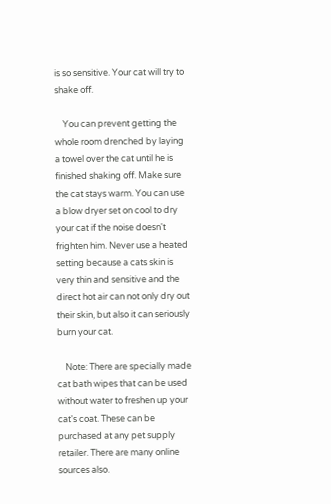is so sensitive. Your cat will try to shake off.

    You can prevent getting the whole room drenched by laying a towel over the cat until he is finished shaking off. Make sure the cat stays warm. You can use a blow dryer set on cool to dry your cat if the noise doesn't frighten him. Never use a heated setting because a cats skin is very thin and sensitive and the direct hot air can not only dry out their skin, but also it can seriously burn your cat.

    Note: There are specially made cat bath wipes that can be used without water to freshen up your cat's coat. These can be purchased at any pet supply retailer. There are many online sources also.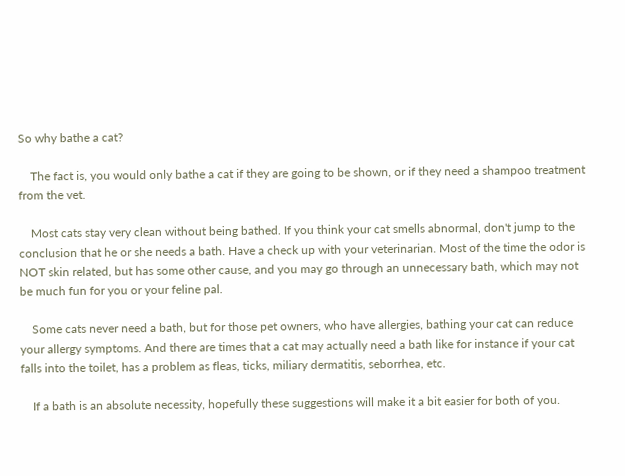So why bathe a cat?

    The fact is, you would only bathe a cat if they are going to be shown, or if they need a shampoo treatment from the vet.

    Most cats stay very clean without being bathed. If you think your cat smells abnormal, don't jump to the conclusion that he or she needs a bath. Have a check up with your veterinarian. Most of the time the odor is NOT skin related, but has some other cause, and you may go through an unnecessary bath, which may not be much fun for you or your feline pal.

    Some cats never need a bath, but for those pet owners, who have allergies, bathing your cat can reduce your allergy symptoms. And there are times that a cat may actually need a bath like for instance if your cat falls into the toilet, has a problem as fleas, ticks, miliary dermatitis, seborrhea, etc.

    If a bath is an absolute necessity, hopefully these suggestions will make it a bit easier for both of you.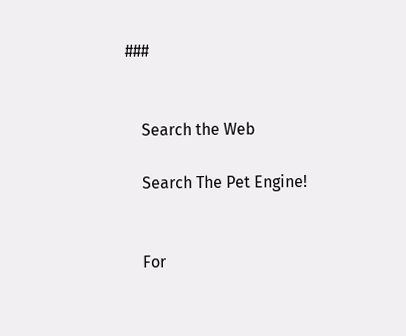###


    Search the Web

    Search The Pet Engine!


    For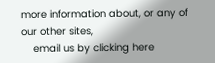more information about, or any of our other sites,
    email us by clicking here